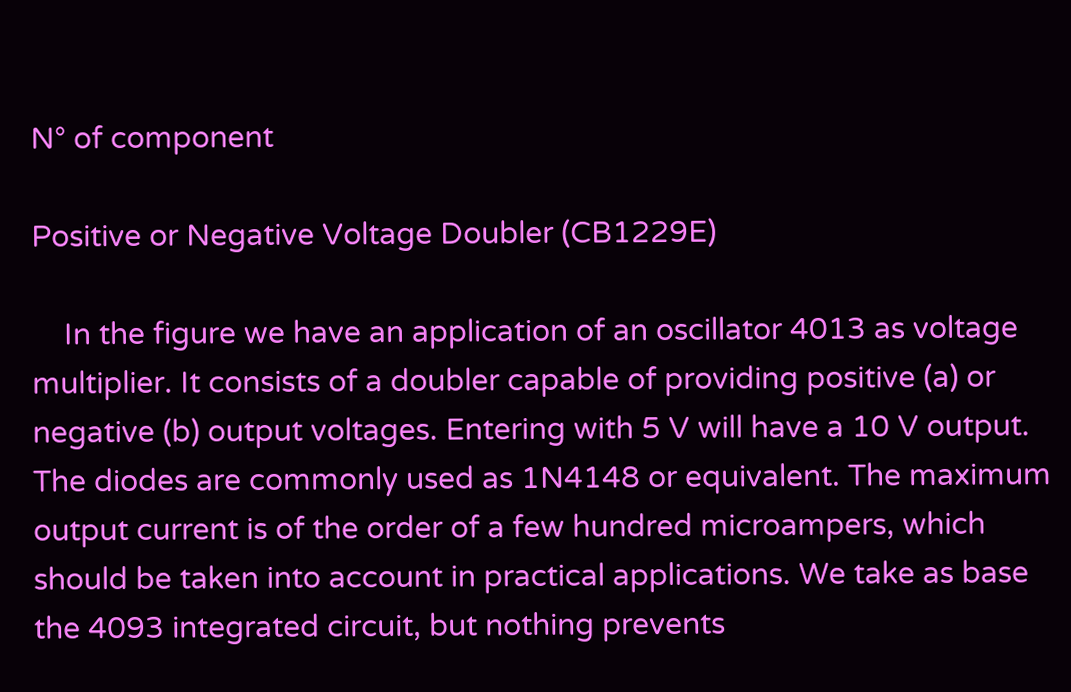N° of component

Positive or Negative Voltage Doubler (CB1229E)

    In the figure we have an application of an oscillator 4013 as voltage multiplier. It consists of a doubler capable of providing positive (a) or negative (b) output voltages. Entering with 5 V will have a 10 V output. The diodes are commonly used as 1N4148 or equivalent. The maximum output current is of the order of a few hundred microampers, which should be taken into account in practical applications. We take as base the 4093 integrated circuit, but nothing prevents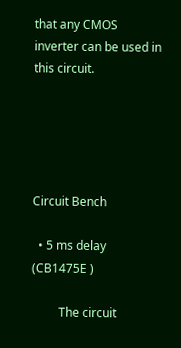that any CMOS inverter can be used in this circuit.





Circuit Bench

  • 5 ms delay (CB1475E )

         The circuit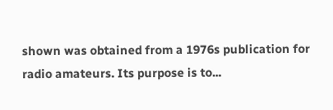shown was obtained from a 1976s publication for radio amateurs. Its purpose is to...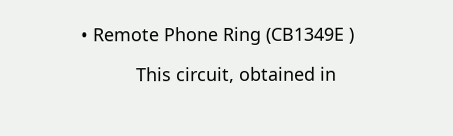• Remote Phone Ring (CB1349E )

           This circuit, obtained in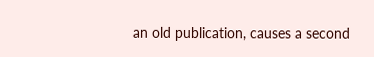an old publication, causes a second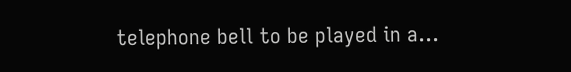telephone bell to be played in a...